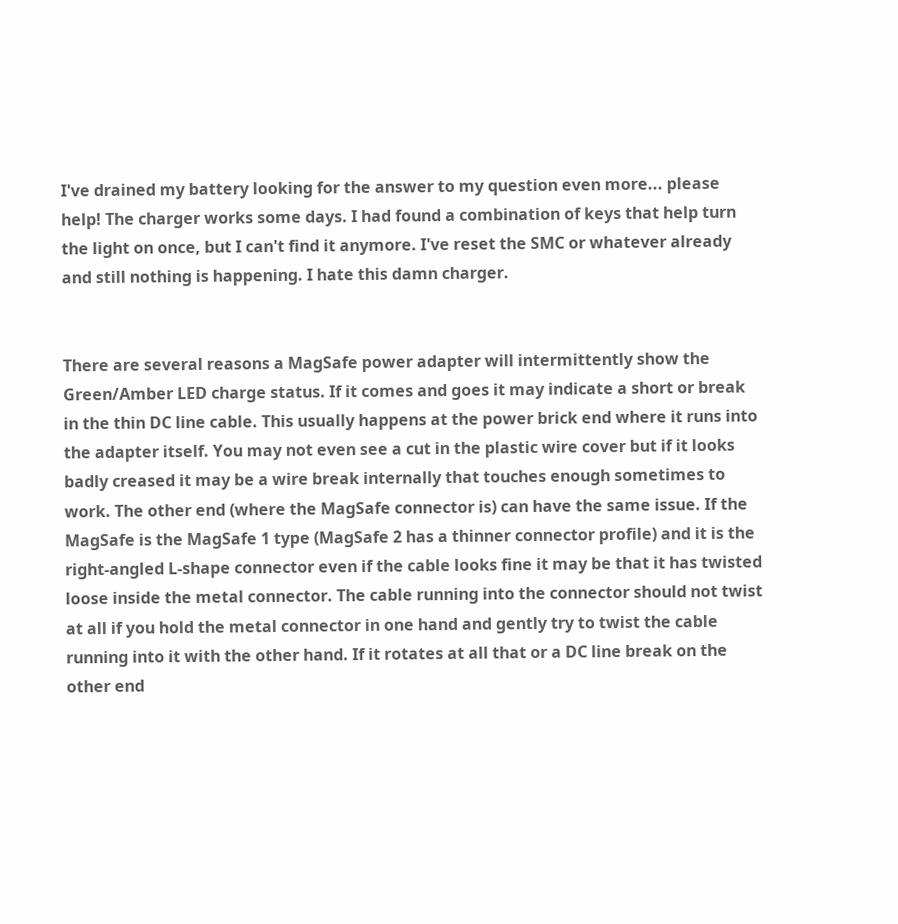I've drained my battery looking for the answer to my question even more... please help! The charger works some days. I had found a combination of keys that help turn the light on once, but I can't find it anymore. I've reset the SMC or whatever already and still nothing is happening. I hate this damn charger.


There are several reasons a MagSafe power adapter will intermittently show the Green/Amber LED charge status. If it comes and goes it may indicate a short or break in the thin DC line cable. This usually happens at the power brick end where it runs into the adapter itself. You may not even see a cut in the plastic wire cover but if it looks badly creased it may be a wire break internally that touches enough sometimes to work. The other end (where the MagSafe connector is) can have the same issue. If the MagSafe is the MagSafe 1 type (MagSafe 2 has a thinner connector profile) and it is the right-angled L-shape connector even if the cable looks fine it may be that it has twisted loose inside the metal connector. The cable running into the connector should not twist at all if you hold the metal connector in one hand and gently try to twist the cable running into it with the other hand. If it rotates at all that or a DC line break on the other end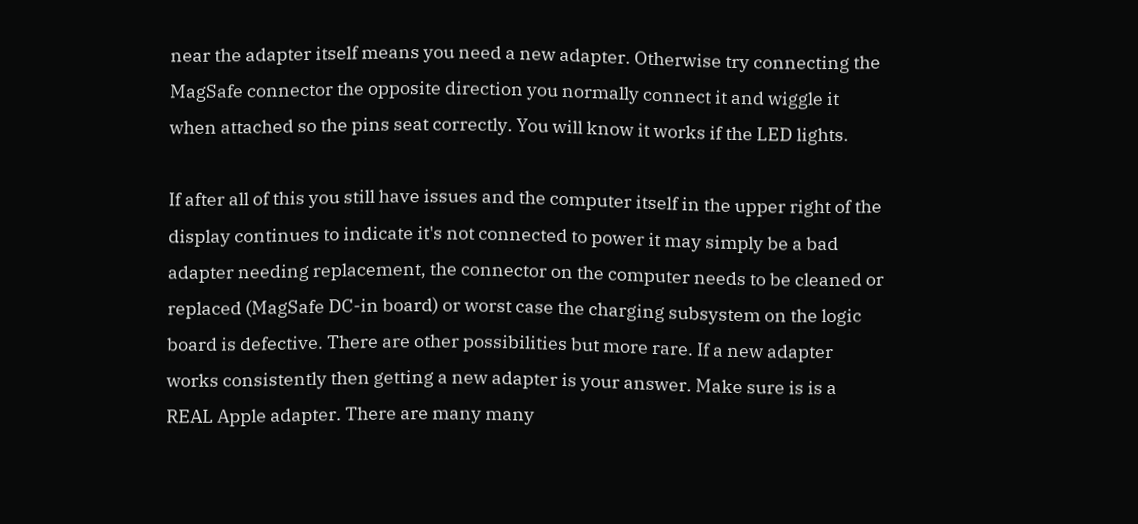near the adapter itself means you need a new adapter. Otherwise try connecting the MagSafe connector the opposite direction you normally connect it and wiggle it when attached so the pins seat correctly. You will know it works if the LED lights.

If after all of this you still have issues and the computer itself in the upper right of the display continues to indicate it's not connected to power it may simply be a bad adapter needing replacement, the connector on the computer needs to be cleaned or replaced (MagSafe DC-in board) or worst case the charging subsystem on the logic board is defective. There are other possibilities but more rare. If a new adapter works consistently then getting a new adapter is your answer. Make sure is is a REAL Apple adapter. There are many many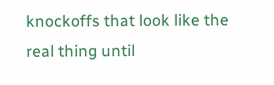knockoffs that look like the real thing until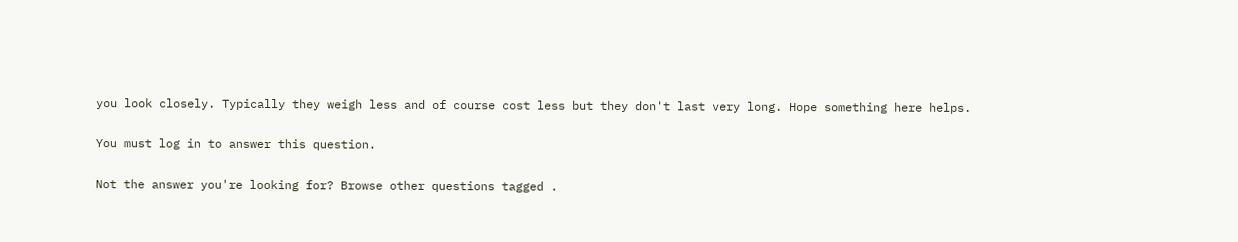you look closely. Typically they weigh less and of course cost less but they don't last very long. Hope something here helps.

You must log in to answer this question.

Not the answer you're looking for? Browse other questions tagged .